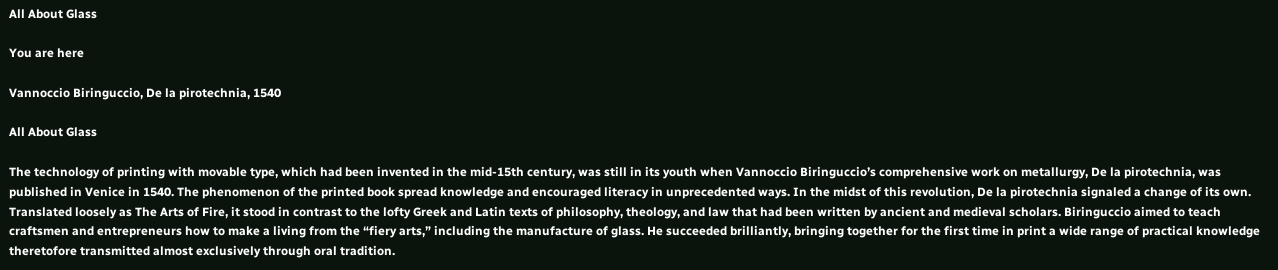All About Glass

You are here

Vannoccio Biringuccio, De la pirotechnia, 1540

All About Glass

The technology of printing with movable type, which had been invented in the mid-15th century, was still in its youth when Vannoccio Biringuccio’s comprehensive work on metallurgy, De la pirotechnia, was published in Venice in 1540. The phenomenon of the printed book spread knowledge and encouraged literacy in unprecedented ways. In the midst of this revolution, De la pirotechnia signaled a change of its own. Translated loosely as The Arts of Fire, it stood in contrast to the lofty Greek and Latin texts of philosophy, theology, and law that had been written by ancient and medieval scholars. Biringuccio aimed to teach craftsmen and entrepreneurs how to make a living from the “fiery arts,” including the manufacture of glass. He succeeded brilliantly, bringing together for the first time in print a wide range of practical knowledge theretofore transmitted almost exclusively through oral tradition.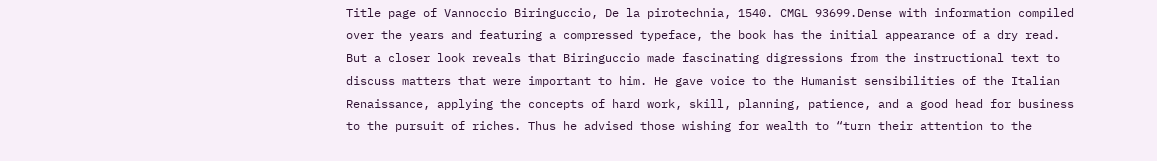Title page of Vannoccio Biringuccio, De la pirotechnia, 1540. CMGL 93699.Dense with information compiled over the years and featuring a compressed typeface, the book has the initial appearance of a dry read. But a closer look reveals that Biringuccio made fascinating digressions from the instructional text to discuss matters that were important to him. He gave voice to the Humanist sensibilities of the Italian Renaissance, applying the concepts of hard work, skill, planning, patience, and a good head for business to the pursuit of riches. Thus he advised those wishing for wealth to “turn their attention to the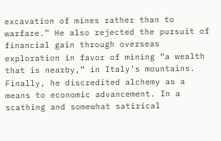excavation of mines rather than to warfare.” He also rejected the pursuit of financial gain through overseas exploration in favor of mining “a wealth that is nearby,” in Italy’s mountains. Finally, he discredited alchemy as a means to economic advancement. In a scathing and somewhat satirical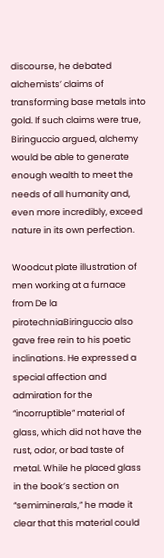discourse, he debated alchemists’ claims of transforming base metals into gold. If such claims were true, Biringuccio argued, alchemy would be able to generate enough wealth to meet the needs of all humanity and, even more incredibly, exceed nature in its own perfection.

Woodcut plate illustration of men working at a furnace from De la pirotechniaBiringuccio also gave free rein to his poetic inclinations. He expressed a special affection and admiration for the “incorruptible” material of glass, which did not have the rust, odor, or bad taste of metal. While he placed glass in the book’s section on “semiminerals,” he made it clear that this material could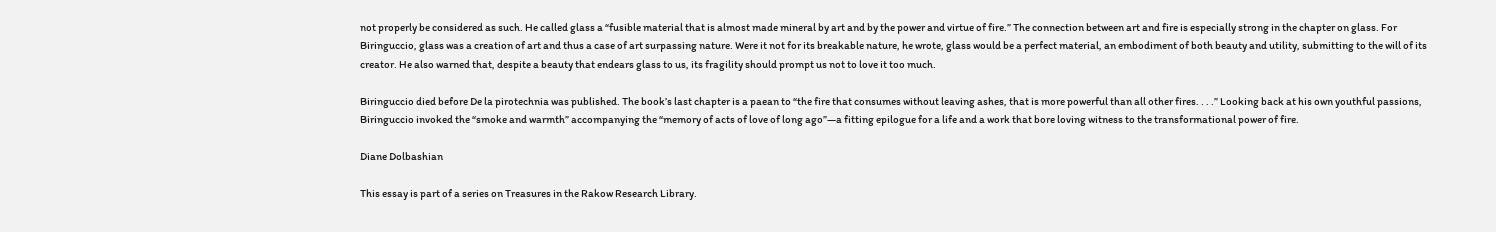not properly be considered as such. He called glass a “fusible material that is almost made mineral by art and by the power and virtue of fire.” The connection between art and fire is especially strong in the chapter on glass. For Biringuccio, glass was a creation of art and thus a case of art surpassing nature. Were it not for its breakable nature, he wrote, glass would be a perfect material, an embodiment of both beauty and utility, submitting to the will of its creator. He also warned that, despite a beauty that endears glass to us, its fragility should prompt us not to love it too much.

Biringuccio died before De la pirotechnia was published. The book’s last chapter is a paean to “the fire that consumes without leaving ashes, that is more powerful than all other fires. . . .” Looking back at his own youthful passions, Biringuccio invoked the “smoke and warmth” accompanying the “memory of acts of love of long ago”—a fitting epilogue for a life and a work that bore loving witness to the transformational power of fire.

Diane Dolbashian

This essay is part of a series on Treasures in the Rakow Research Library.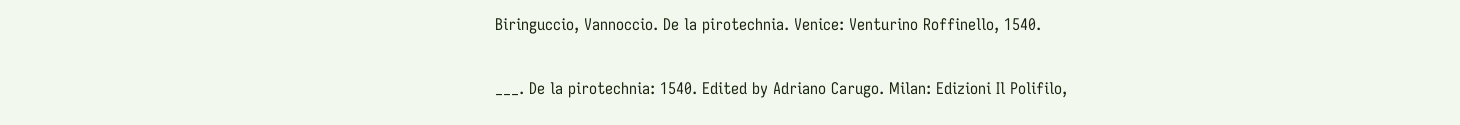Biringuccio, Vannoccio. De la pirotechnia. Venice: Venturino Roffinello, 1540.

___. De la pirotechnia: 1540. Edited by Adriano Carugo. Milan: Edizioni Il Polifilo,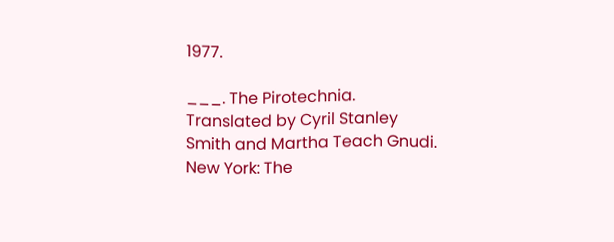1977.

___. The Pirotechnia. Translated by Cyril Stanley Smith and Martha Teach Gnudi. New York: The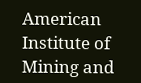American Institute of Mining and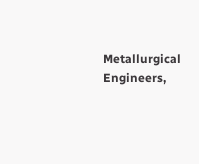Metallurgical Engineers,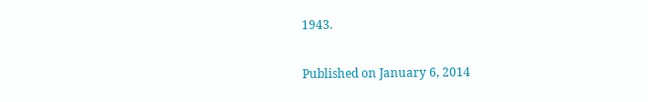1943.

Published on January 6, 2014